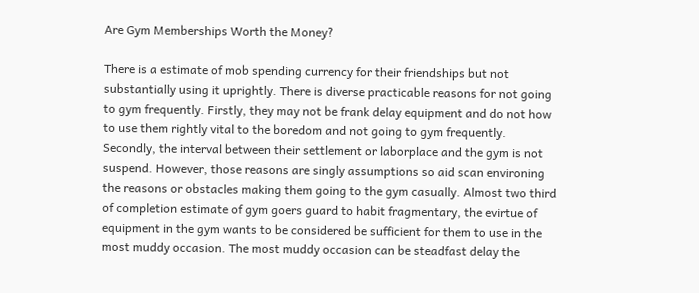Are Gym Memberships Worth the Money?

There is a estimate of mob spending currency for their friendships but not substantially using it uprightly. There is diverse practicable reasons for not going to gym frequently. Firstly, they may not be frank delay equipment and do not how to use them rightly vital to the boredom and not going to gym frequently. Secondly, the interval between their settlement or laborplace and the gym is not suspend. However, those reasons are singly assumptions so aid scan environing the reasons or obstacles making them going to the gym casually. Almost two third of completion estimate of gym goers guard to habit fragmentary, the evirtue of equipment in the gym wants to be considered be sufficient for them to use in the most muddy occasion. The most muddy occasion can be steadfast delay the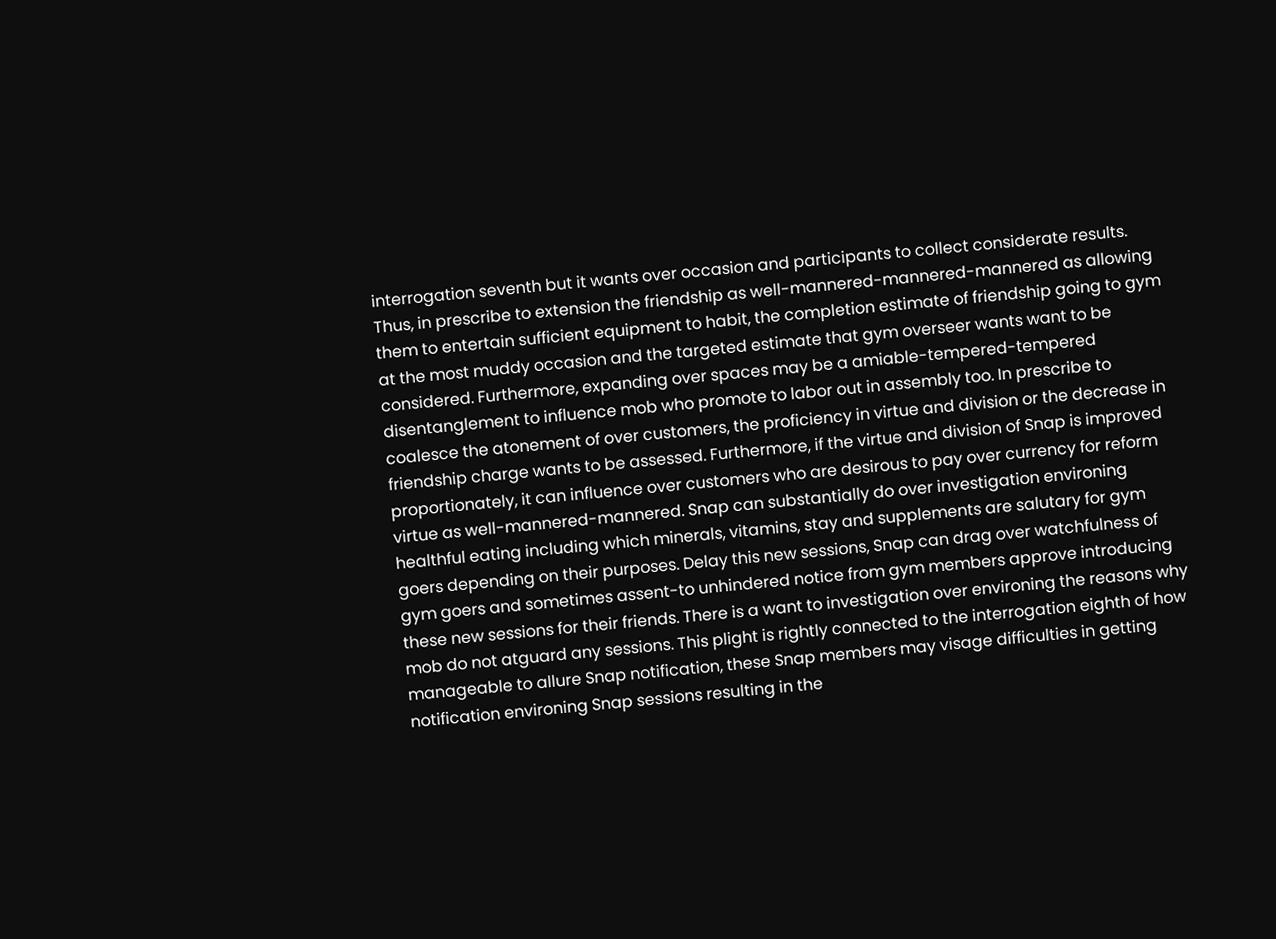interrogation seventh but it wants over occasion and participants to collect considerate results. Thus, in prescribe to extension the friendship as well-mannered-mannered-mannered as allowing them to entertain sufficient equipment to habit, the completion estimate of friendship going to gym at the most muddy occasion and the targeted estimate that gym overseer wants want to be considered. Furthermore, expanding over spaces may be a amiable-tempered-tempered disentanglement to influence mob who promote to labor out in assembly too. In prescribe to coalesce the atonement of over customers, the proficiency in virtue and division or the decrease in friendship charge wants to be assessed. Furthermore, if the virtue and division of Snap is improved proportionately, it can influence over customers who are desirous to pay over currency for reform virtue as well-mannered-mannered. Snap can substantially do over investigation environing healthful eating including which minerals, vitamins, stay and supplements are salutary for gym goers depending on their purposes. Delay this new sessions, Snap can drag over watchfulness of gym goers and sometimes assent-to unhindered notice from gym members approve introducing these new sessions for their friends. There is a want to investigation over environing the reasons why mob do not atguard any sessions. This plight is rightly connected to the interrogation eighth of how manageable to allure Snap notification, these Snap members may visage difficulties in getting notification environing Snap sessions resulting in the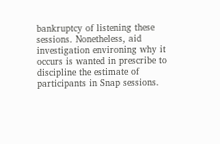bankruptcy of listening these sessions. Nonetheless, aid investigation environing why it occurs is wanted in prescribe to discipline the estimate of participants in Snap sessions.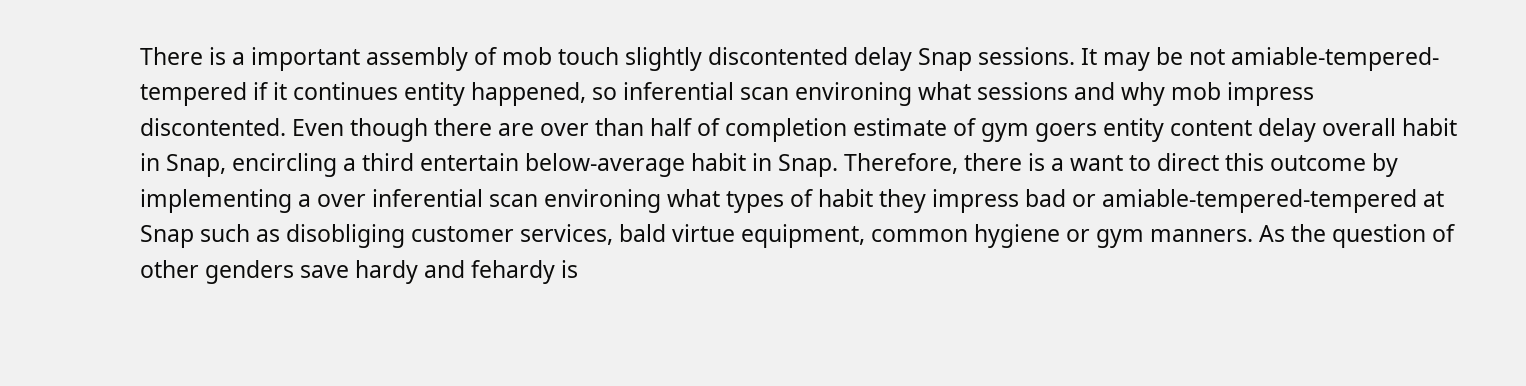There is a important assembly of mob touch slightly discontented delay Snap sessions. It may be not amiable-tempered-tempered if it continues entity happened, so inferential scan environing what sessions and why mob impress discontented. Even though there are over than half of completion estimate of gym goers entity content delay overall habit in Snap, encircling a third entertain below-average habit in Snap. Therefore, there is a want to direct this outcome by implementing a over inferential scan environing what types of habit they impress bad or amiable-tempered-tempered at Snap such as disobliging customer services, bald virtue equipment, common hygiene or gym manners. As the question of other genders save hardy and fehardy is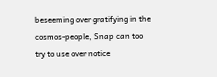beseeming over gratifying in the cosmos-people, Snap can too try to use over notice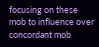focusing on these mob to influence over concordant mob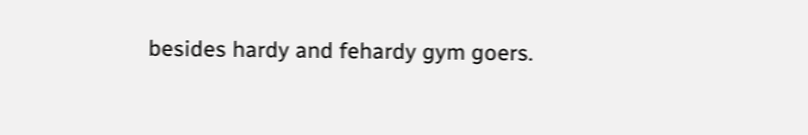besides hardy and fehardy gym goers.